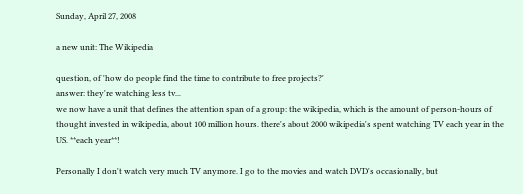Sunday, April 27, 2008

a new unit: The Wikipedia

question, of 'how do people find the time to contribute to free projects?'
answer: they're watching less tv...
we now have a unit that defines the attention span of a group: the wikipedia, which is the amount of person-hours of thought invested in wikipedia, about 100 million hours. there's about 2000 wikipedia's spent watching TV each year in the US. **each year**!

Personally I don't watch very much TV anymore. I go to the movies and watch DVD's occasionally, but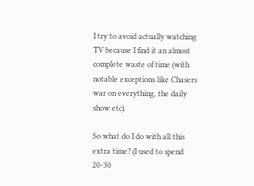I try to avoid actually watching TV because I find it an almost complete waste of time (with notable exceptions like Chasers war on everything, the daily show etc).

So what do I do with all this extra time? (I used to spend 20-30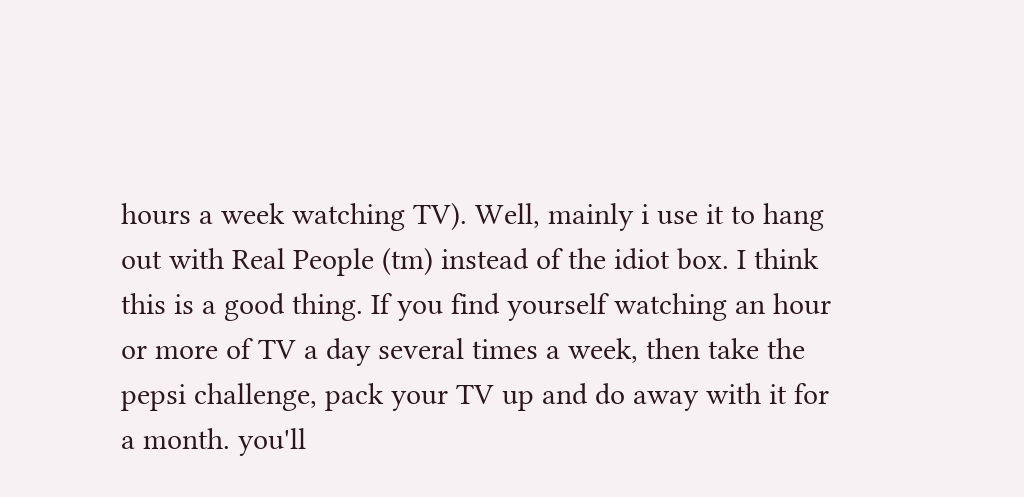hours a week watching TV). Well, mainly i use it to hang out with Real People (tm) instead of the idiot box. I think this is a good thing. If you find yourself watching an hour or more of TV a day several times a week, then take the pepsi challenge, pack your TV up and do away with it for a month. you'll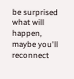be surprised what will happen, maybe you'll reconnect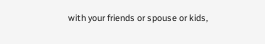with your friends or spouse or kids,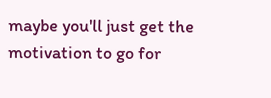maybe you'll just get the motivation to go for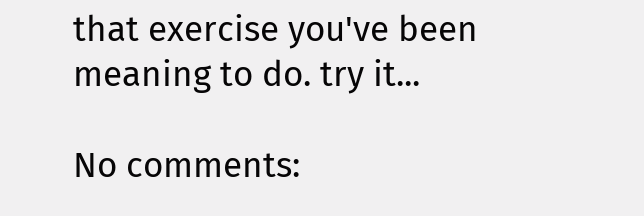that exercise you've been meaning to do. try it...

No comments: